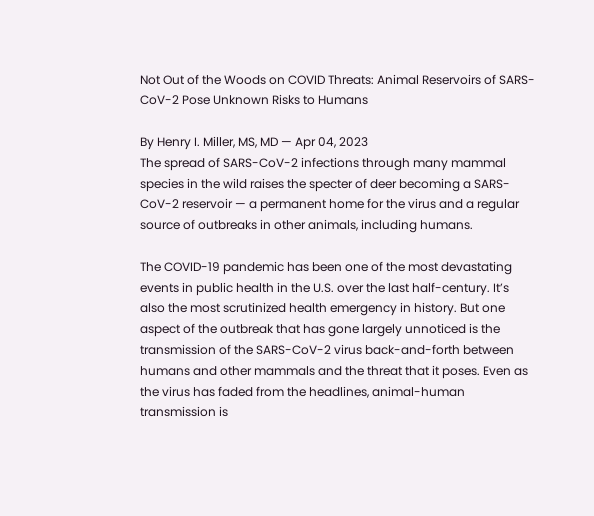Not Out of the Woods on COVID Threats: Animal Reservoirs of SARS-CoV-2 Pose Unknown Risks to Humans

By Henry I. Miller, MS, MD — Apr 04, 2023
The spread of SARS-CoV-2 infections through many mammal species in the wild raises the specter of deer becoming a SARS-CoV-2 reservoir — a permanent home for the virus and a regular source of outbreaks in other animals, including humans.

The COVID-19 pandemic has been one of the most devastating events in public health in the U.S. over the last half-century. It’s also the most scrutinized health emergency in history. But one aspect of the outbreak that has gone largely unnoticed is the transmission of the SARS-CoV-2 virus back-and-forth between humans and other mammals and the threat that it poses. Even as the virus has faded from the headlines, animal-human transmission is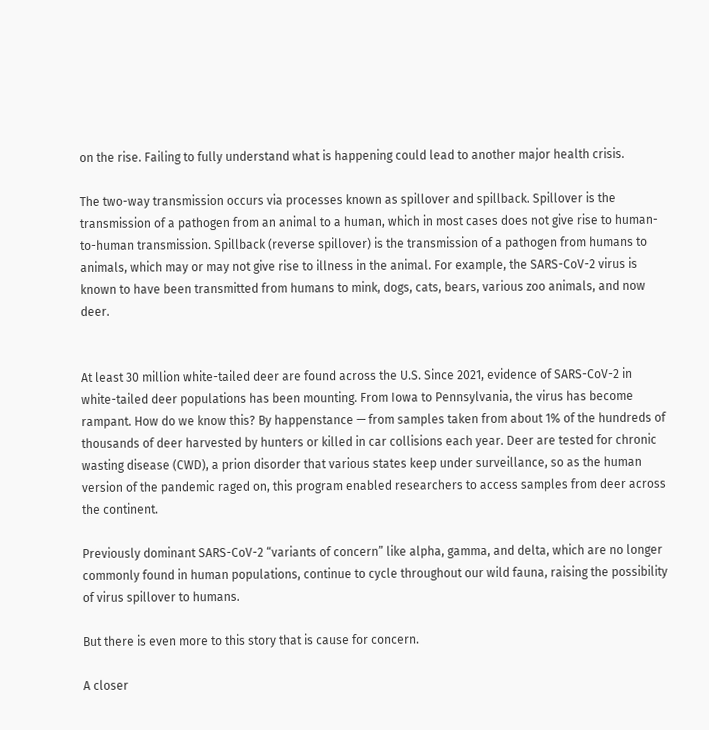on the rise. Failing to fully understand what is happening could lead to another major health crisis.

The two-way transmission occurs via processes known as spillover and spillback. Spillover is the transmission of a pathogen from an animal to a human, which in most cases does not give rise to human-to-human transmission. Spillback (reverse spillover) is the transmission of a pathogen from humans to animals, which may or may not give rise to illness in the animal. For example, the SARS-CoV-2 virus is known to have been transmitted from humans to mink, dogs, cats, bears, various zoo animals, and now deer.


At least 30 million white-tailed deer are found across the U.S. Since 2021, evidence of SARS-CoV-2 in white-tailed deer populations has been mounting. From Iowa to Pennsylvania, the virus has become rampant. How do we know this? By happenstance — from samples taken from about 1% of the hundreds of thousands of deer harvested by hunters or killed in car collisions each year. Deer are tested for chronic wasting disease (CWD), a prion disorder that various states keep under surveillance, so as the human version of the pandemic raged on, this program enabled researchers to access samples from deer across the continent.

Previously dominant SARS-CoV-2 “variants of concern” like alpha, gamma, and delta, which are no longer commonly found in human populations, continue to cycle throughout our wild fauna, raising the possibility of virus spillover to humans.

But there is even more to this story that is cause for concern.

A closer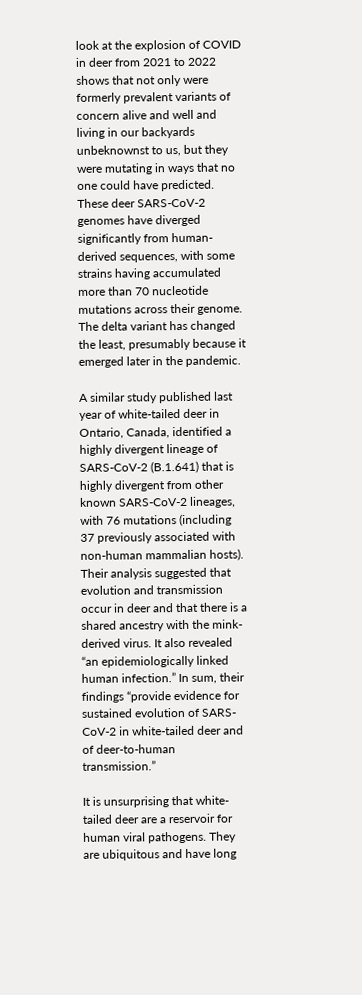look at the explosion of COVID in deer from 2021 to 2022 shows that not only were formerly prevalent variants of concern alive and well and living in our backyards unbeknownst to us, but they were mutating in ways that no one could have predicted. These deer SARS-CoV-2 genomes have diverged significantly from human-derived sequences, with some strains having accumulated more than 70 nucleotide mutations across their genome. The delta variant has changed the least, presumably because it emerged later in the pandemic.

A similar study published last year of white-tailed deer in Ontario, Canada, identified a highly divergent lineage of SARS-CoV-2 (B.1.641) that is highly divergent from other known SARS-CoV-2 lineages, with 76 mutations (including 37 previously associated with non-human mammalian hosts). Their analysis suggested that evolution and transmission occur in deer and that there is a shared ancestry with the mink-derived virus. It also revealed “an epidemiologically linked human infection.” In sum, their findings “provide evidence for sustained evolution of SARS-CoV-2 in white-tailed deer and of deer-to-human transmission.”

It is unsurprising that white-tailed deer are a reservoir for human viral pathogens. They are ubiquitous and have long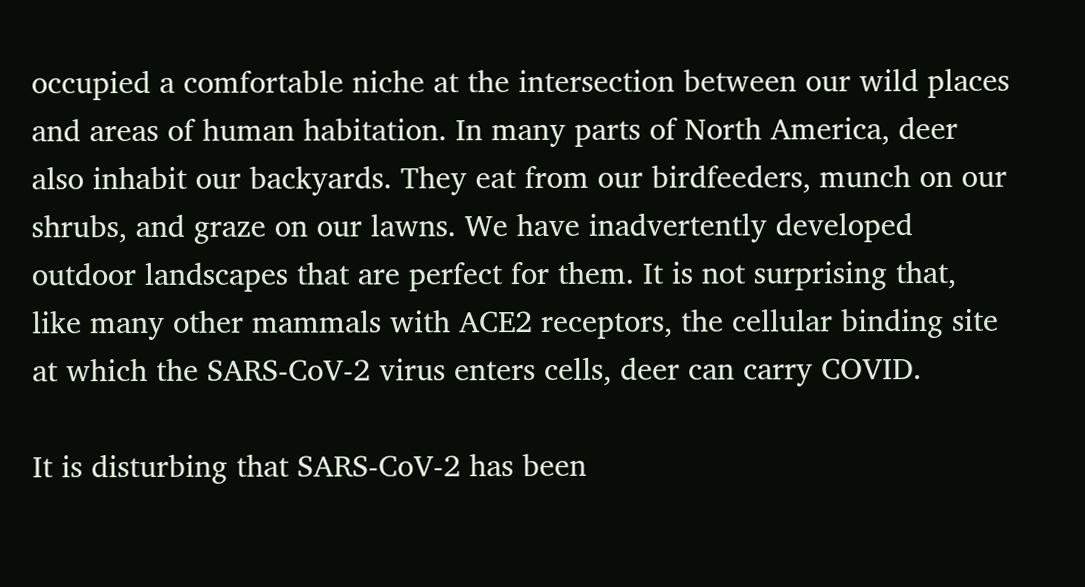occupied a comfortable niche at the intersection between our wild places and areas of human habitation. In many parts of North America, deer also inhabit our backyards. They eat from our birdfeeders, munch on our shrubs, and graze on our lawns. We have inadvertently developed outdoor landscapes that are perfect for them. It is not surprising that, like many other mammals with ACE2 receptors, the cellular binding site at which the SARS-CoV-2 virus enters cells, deer can carry COVID.

It is disturbing that SARS-CoV-2 has been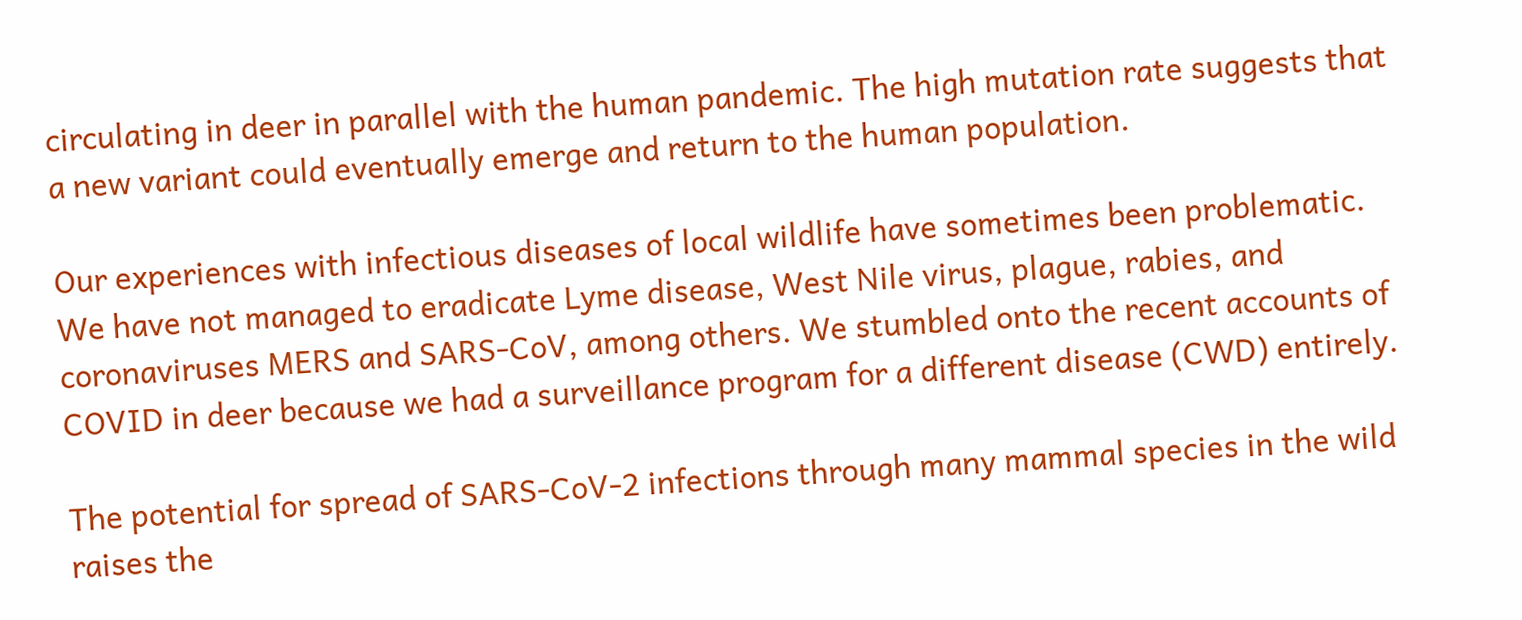circulating in deer in parallel with the human pandemic. The high mutation rate suggests that a new variant could eventually emerge and return to the human population.

Our experiences with infectious diseases of local wildlife have sometimes been problematic. We have not managed to eradicate Lyme disease, West Nile virus, plague, rabies, and coronaviruses MERS and SARS-CoV, among others. We stumbled onto the recent accounts of COVID in deer because we had a surveillance program for a different disease (CWD) entirely.

The potential for spread of SARS-CoV-2 infections through many mammal species in the wild raises the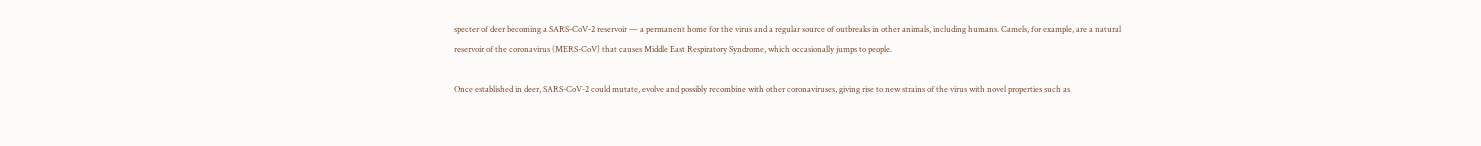specter of deer becoming a SARS-CoV-2 reservoir — a permanent home for the virus and a regular source of outbreaks in other animals, including humans. Camels, for example, are a natural reservoir of the coronavirus (MERS-CoV) that causes Middle East Respiratory Syndrome, which occasionally jumps to people.

Once established in deer, SARS-CoV-2 could mutate, evolve and possibly recombine with other coronaviruses, giving rise to new strains of the virus with novel properties such as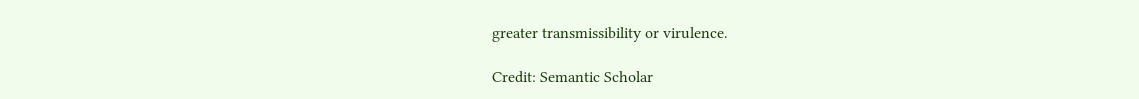greater transmissibility or virulence.

Credit: Semantic Scholar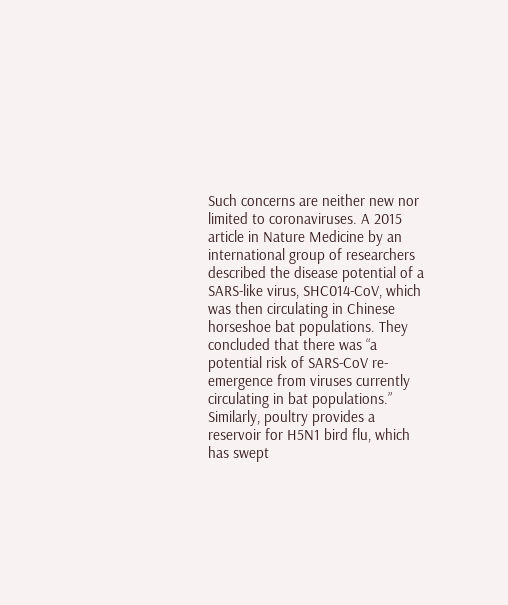Such concerns are neither new nor limited to coronaviruses. A 2015 article in Nature Medicine by an international group of researchers described the disease potential of a SARS-like virus, SHC014-CoV, which was then circulating in Chinese horseshoe bat populations. They concluded that there was “a potential risk of SARS-CoV re-emergence from viruses currently circulating in bat populations.” Similarly, poultry provides a reservoir for H5N1 bird flu, which has swept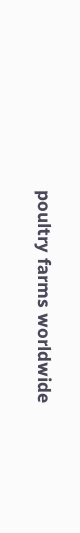poultry farms worldwide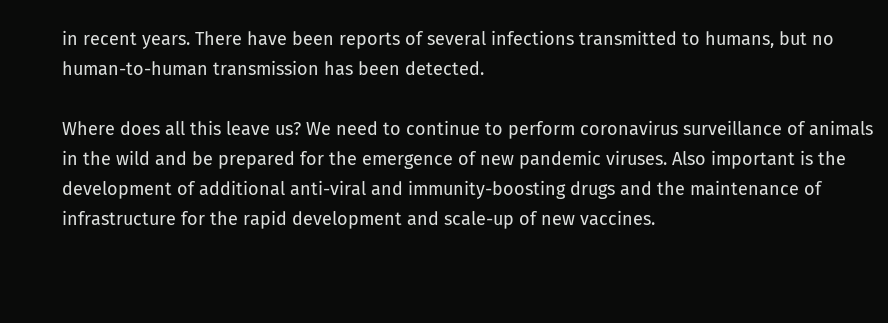in recent years. There have been reports of several infections transmitted to humans, but no human-to-human transmission has been detected.

Where does all this leave us? We need to continue to perform coronavirus surveillance of animals in the wild and be prepared for the emergence of new pandemic viruses. Also important is the development of additional anti-viral and immunity-boosting drugs and the maintenance of infrastructure for the rapid development and scale-up of new vaccines.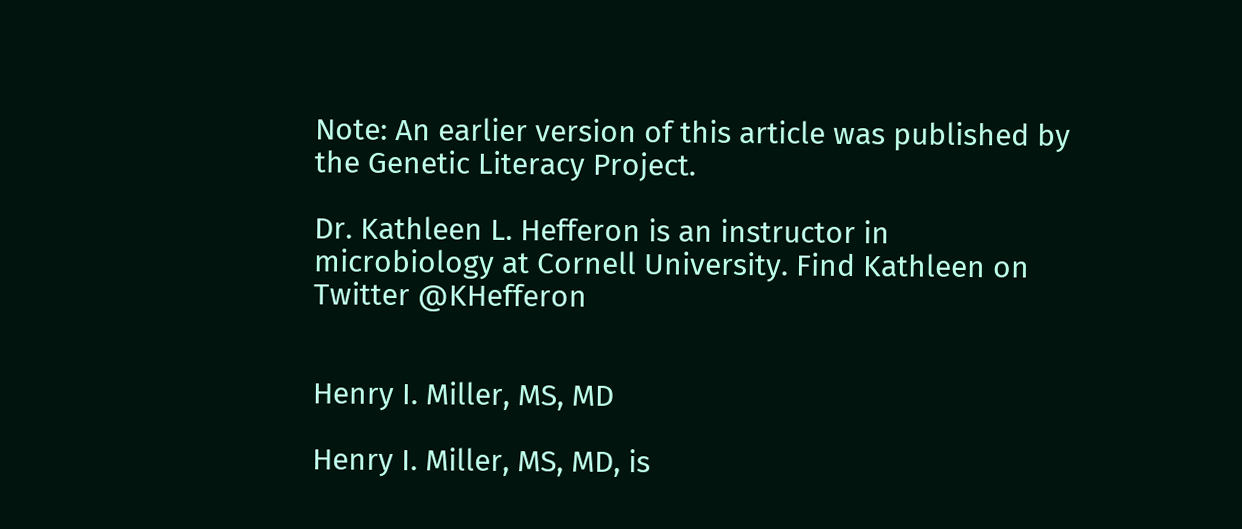Note: An earlier version of this article was published by the Genetic Literacy Project.

Dr. Kathleen L. Hefferon is an instructor in microbiology at Cornell University. Find Kathleen on Twitter @KHefferon


Henry I. Miller, MS, MD

Henry I. Miller, MS, MD, is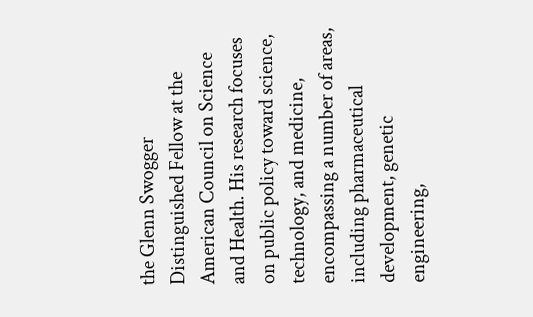the Glenn Swogger Distinguished Fellow at the American Council on Science and Health. His research focuses on public policy toward science, technology, and medicine, encompassing a number of areas, including pharmaceutical development, genetic engineering,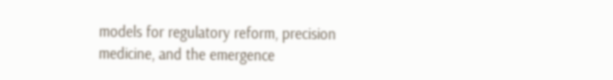models for regulatory reform, precision medicine, and the emergence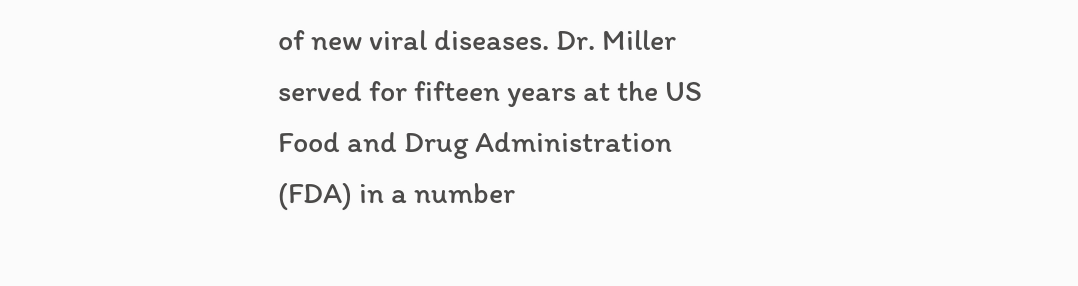of new viral diseases. Dr. Miller served for fifteen years at the US Food and Drug Administration (FDA) in a number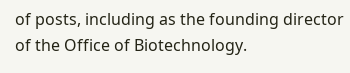of posts, including as the founding director of the Office of Biotechnology.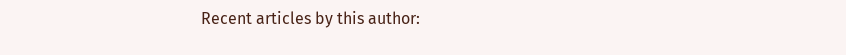Recent articles by this author: